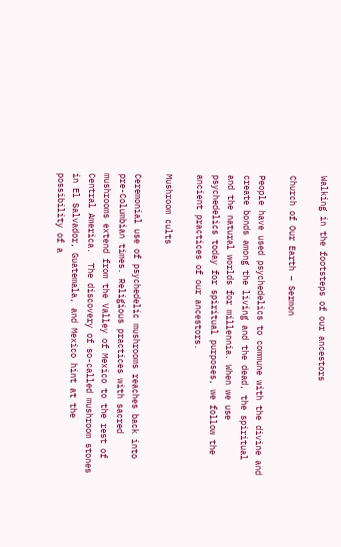Walking in the footsteps of our ancestors

Church of Our Earth – Sermon

People have used psychedelics to commune with the divine and create bonds among the living and the dead, the spiritual and the natural worlds for millennia. When we use psychedelics today for spiritual purposes, we follow the ancient practices of our ancestors.

Mushroom cults

Ceremonial use of psychedelic mushrooms reaches back into pre-Columbian times. Religious practices with sacred mushrooms extend from the Valley of Mexico to the rest of Central America.  The discovery of so-called mushroom stones in El Salvador, Guatemala, and Mexico hint at the possibility of a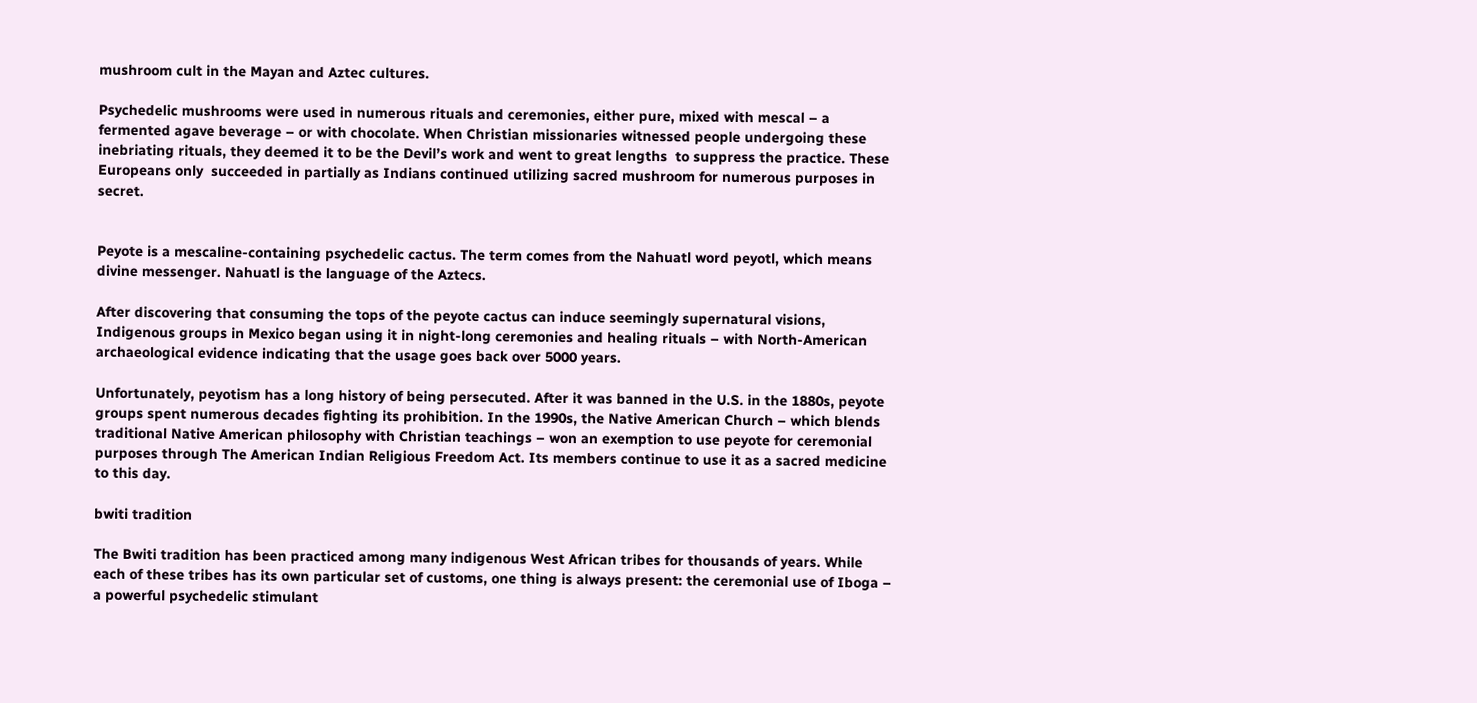mushroom cult in the Mayan and Aztec cultures.

Psychedelic mushrooms were used in numerous rituals and ceremonies, either pure, mixed with mescal – a fermented agave beverage – or with chocolate. When Christian missionaries witnessed people undergoing these inebriating rituals, they deemed it to be the Devil’s work and went to great lengths  to suppress the practice. These Europeans only  succeeded in partially as Indians continued utilizing sacred mushroom for numerous purposes in secret.


Peyote is a mescaline-containing psychedelic cactus. The term comes from the Nahuatl word peyotl, which means divine messenger. Nahuatl is the language of the Aztecs.

After discovering that consuming the tops of the peyote cactus can induce seemingly supernatural visions, Indigenous groups in Mexico began using it in night-long ceremonies and healing rituals – with North-American archaeological evidence indicating that the usage goes back over 5000 years.

Unfortunately, peyotism has a long history of being persecuted. After it was banned in the U.S. in the 1880s, peyote groups spent numerous decades fighting its prohibition. In the 1990s, the Native American Church – which blends traditional Native American philosophy with Christian teachings – won an exemption to use peyote for ceremonial purposes through The American Indian Religious Freedom Act. Its members continue to use it as a sacred medicine to this day.

bwiti tradition

The Bwiti tradition has been practiced among many indigenous West African tribes for thousands of years. While each of these tribes has its own particular set of customs, one thing is always present: the ceremonial use of Iboga – a powerful psychedelic stimulant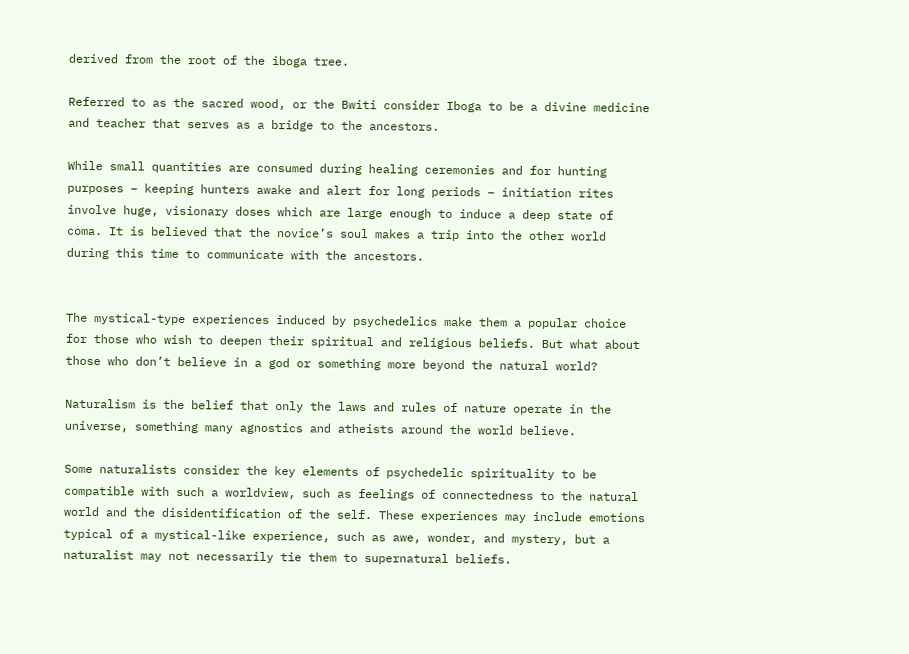derived from the root of the iboga tree.

Referred to as the sacred wood, or the Bwiti consider Iboga to be a divine medicine and teacher that serves as a bridge to the ancestors.

While small quantities are consumed during healing ceremonies and for hunting purposes – keeping hunters awake and alert for long periods – initiation rites involve huge, visionary doses which are large enough to induce a deep state of coma. It is believed that the novice’s soul makes a trip into the other world during this time to communicate with the ancestors.


The mystical-type experiences induced by psychedelics make them a popular choice for those who wish to deepen their spiritual and religious beliefs. But what about those who don’t believe in a god or something more beyond the natural world?

Naturalism is the belief that only the laws and rules of nature operate in the universe, something many agnostics and atheists around the world believe.

Some naturalists consider the key elements of psychedelic spirituality to be compatible with such a worldview, such as feelings of connectedness to the natural world and the disidentification of the self. These experiences may include emotions typical of a mystical-like experience, such as awe, wonder, and mystery, but a naturalist may not necessarily tie them to supernatural beliefs.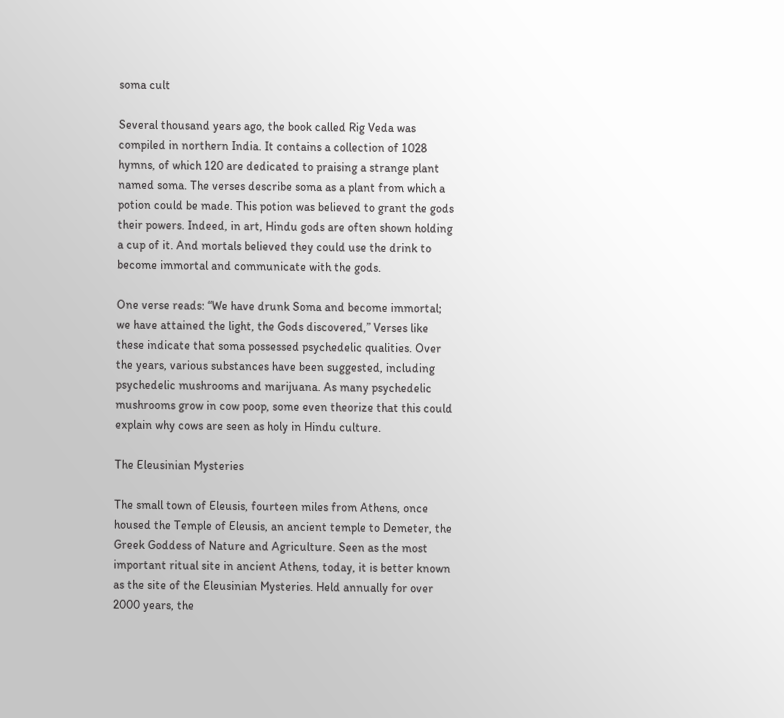soma cult

Several thousand years ago, the book called Rig Veda was compiled in northern India. It contains a collection of 1028 hymns, of which 120 are dedicated to praising a strange plant named soma. The verses describe soma as a plant from which a potion could be made. This potion was believed to grant the gods their powers. Indeed, in art, Hindu gods are often shown holding a cup of it. And mortals believed they could use the drink to become immortal and communicate with the gods.

One verse reads: “We have drunk Soma and become immortal; we have attained the light, the Gods discovered,” Verses like these indicate that soma possessed psychedelic qualities. Over the years, various substances have been suggested, including psychedelic mushrooms and marijuana. As many psychedelic mushrooms grow in cow poop, some even theorize that this could explain why cows are seen as holy in Hindu culture.

The Eleusinian Mysteries

The small town of Eleusis, fourteen miles from Athens, once housed the Temple of Eleusis, an ancient temple to Demeter, the Greek Goddess of Nature and Agriculture. Seen as the most important ritual site in ancient Athens, today, it is better known as the site of the Eleusinian Mysteries. Held annually for over 2000 years, the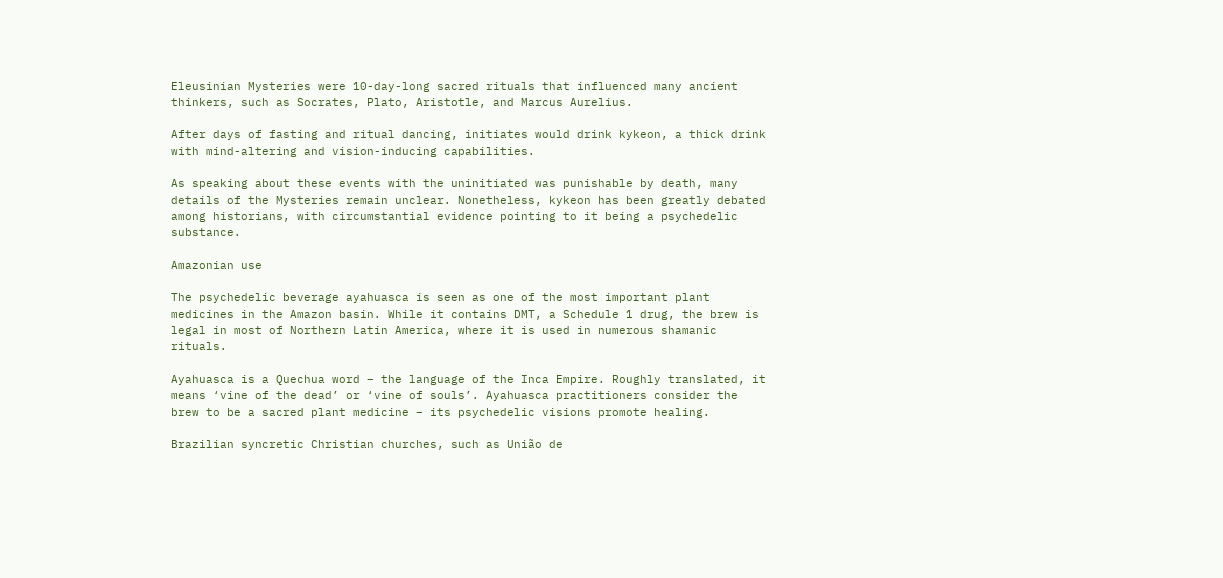Eleusinian Mysteries were 10-day-long sacred rituals that influenced many ancient thinkers, such as Socrates, Plato, Aristotle, and Marcus Aurelius.

After days of fasting and ritual dancing, initiates would drink kykeon, a thick drink with mind-altering and vision-inducing capabilities.

As speaking about these events with the uninitiated was punishable by death, many details of the Mysteries remain unclear. Nonetheless, kykeon has been greatly debated among historians, with circumstantial evidence pointing to it being a psychedelic substance.

Amazonian use

The psychedelic beverage ayahuasca is seen as one of the most important plant medicines in the Amazon basin. While it contains DMT, a Schedule 1 drug, the brew is legal in most of Northern Latin America, where it is used in numerous shamanic rituals.

Ayahuasca is a Quechua word – the language of the Inca Empire. Roughly translated, it means ‘vine of the dead’ or ‘vine of souls’. Ayahuasca practitioners consider the brew to be a sacred plant medicine – its psychedelic visions promote healing.

Brazilian syncretic Christian churches, such as União de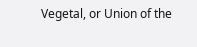Vegetal, or Union of the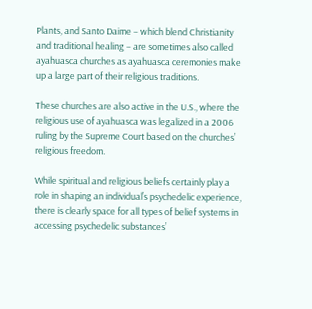Plants, and Santo Daime – which blend Christianity and traditional healing – are sometimes also called ayahuasca churches as ayahuasca ceremonies make up a large part of their religious traditions.

These churches are also active in the U.S., where the religious use of ayahuasca was legalized in a 2006 ruling by the Supreme Court based on the churches’ religious freedom.

While spiritual and religious beliefs certainly play a role in shaping an individual’s psychedelic experience, there is clearly space for all types of belief systems in accessing psychedelic substances’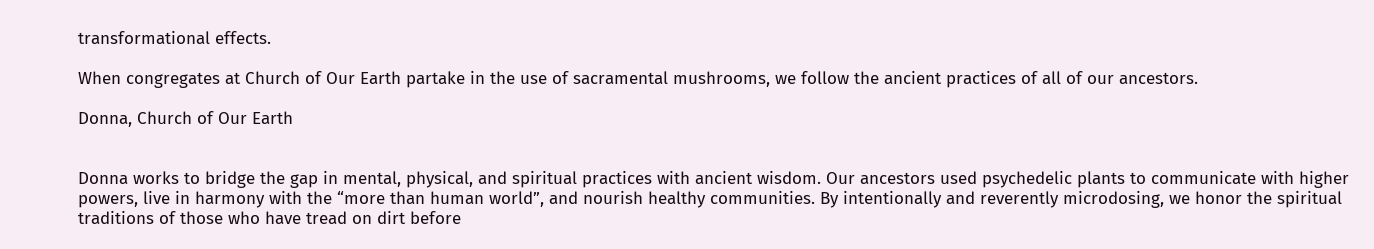transformational effects.

When congregates at Church of Our Earth partake in the use of sacramental mushrooms, we follow the ancient practices of all of our ancestors.

Donna, Church of Our Earth


Donna works to bridge the gap in mental, physical, and spiritual practices with ancient wisdom. Our ancestors used psychedelic plants to communicate with higher powers, live in harmony with the “more than human world”, and nourish healthy communities. By intentionally and reverently microdosing, we honor the spiritual traditions of those who have tread on dirt before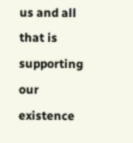us and all that is supporting our existence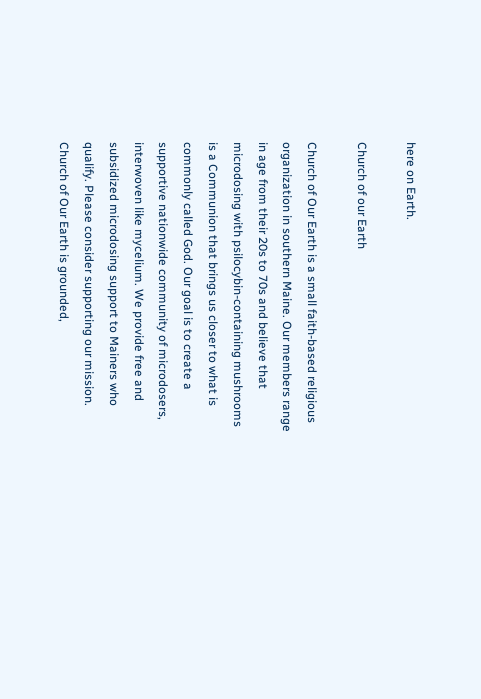here on Earth.

Church of our Earth

Church of Our Earth is a small faith-based religious organization in southern Maine. Our members range in age from their 20s to 70s and believe that  microdosing with psilocybin-containing mushrooms is a Communion that brings us closer to what is commonly called God. Our goal is to create a supportive nationwide community of microdosers, interwoven like mycelium. We provide free and subsidized microdosing support to Mainers who qualify. Please consider supporting our mission. Church of Our Earth is grounded,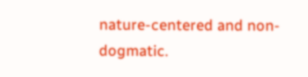nature-centered and non-dogmatic.